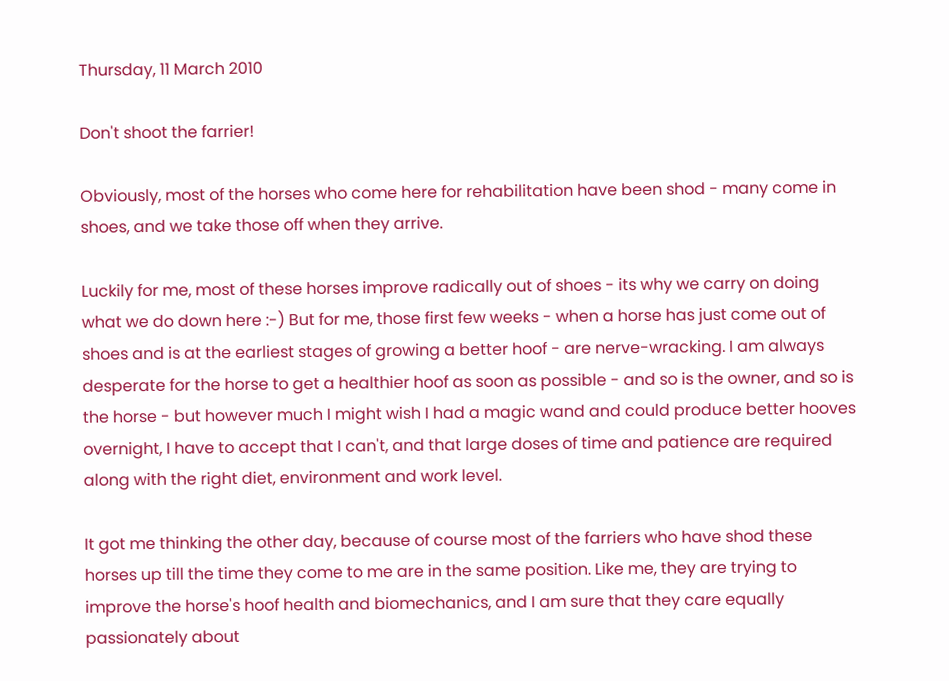Thursday, 11 March 2010

Don't shoot the farrier!

Obviously, most of the horses who come here for rehabilitation have been shod - many come in shoes, and we take those off when they arrive.

Luckily for me, most of these horses improve radically out of shoes - its why we carry on doing what we do down here :-) But for me, those first few weeks - when a horse has just come out of shoes and is at the earliest stages of growing a better hoof - are nerve-wracking. I am always desperate for the horse to get a healthier hoof as soon as possible - and so is the owner, and so is the horse - but however much I might wish I had a magic wand and could produce better hooves overnight, I have to accept that I can't, and that large doses of time and patience are required along with the right diet, environment and work level.

It got me thinking the other day, because of course most of the farriers who have shod these horses up till the time they come to me are in the same position. Like me, they are trying to improve the horse's hoof health and biomechanics, and I am sure that they care equally passionately about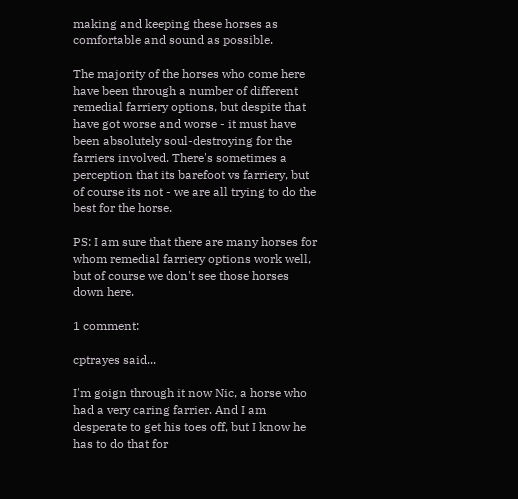making and keeping these horses as comfortable and sound as possible.

The majority of the horses who come here have been through a number of different remedial farriery options, but despite that have got worse and worse - it must have been absolutely soul-destroying for the farriers involved. There's sometimes a perception that its barefoot vs farriery, but of course its not - we are all trying to do the best for the horse.

PS: I am sure that there are many horses for whom remedial farriery options work well, but of course we don't see those horses down here.

1 comment:

cptrayes said...

I'm goign through it now Nic, a horse who had a very caring farrier. And I am desperate to get his toes off, but I know he has to do that for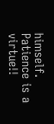himself. Patience is a virtue!!